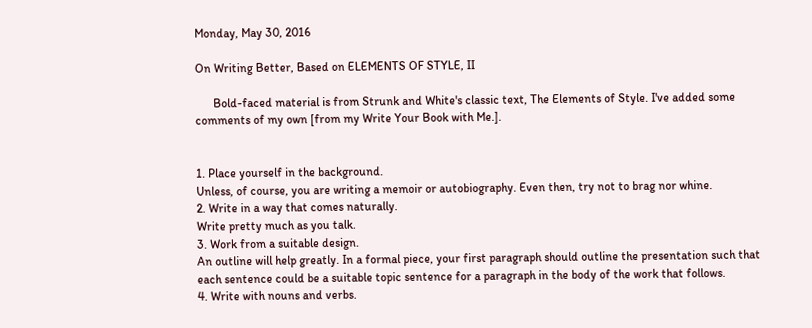Monday, May 30, 2016

On Writing Better, Based on ELEMENTS OF STYLE, II

      Bold-faced material is from Strunk and White's classic text, The Elements of Style. I've added some comments of my own [from my Write Your Book with Me.].


1. Place yourself in the background.
Unless, of course, you are writing a memoir or autobiography. Even then, try not to brag nor whine.
2. Write in a way that comes naturally.
Write pretty much as you talk.
3. Work from a suitable design.
An outline will help greatly. In a formal piece, your first paragraph should outline the presentation such that each sentence could be a suitable topic sentence for a paragraph in the body of the work that follows.
4. Write with nouns and verbs.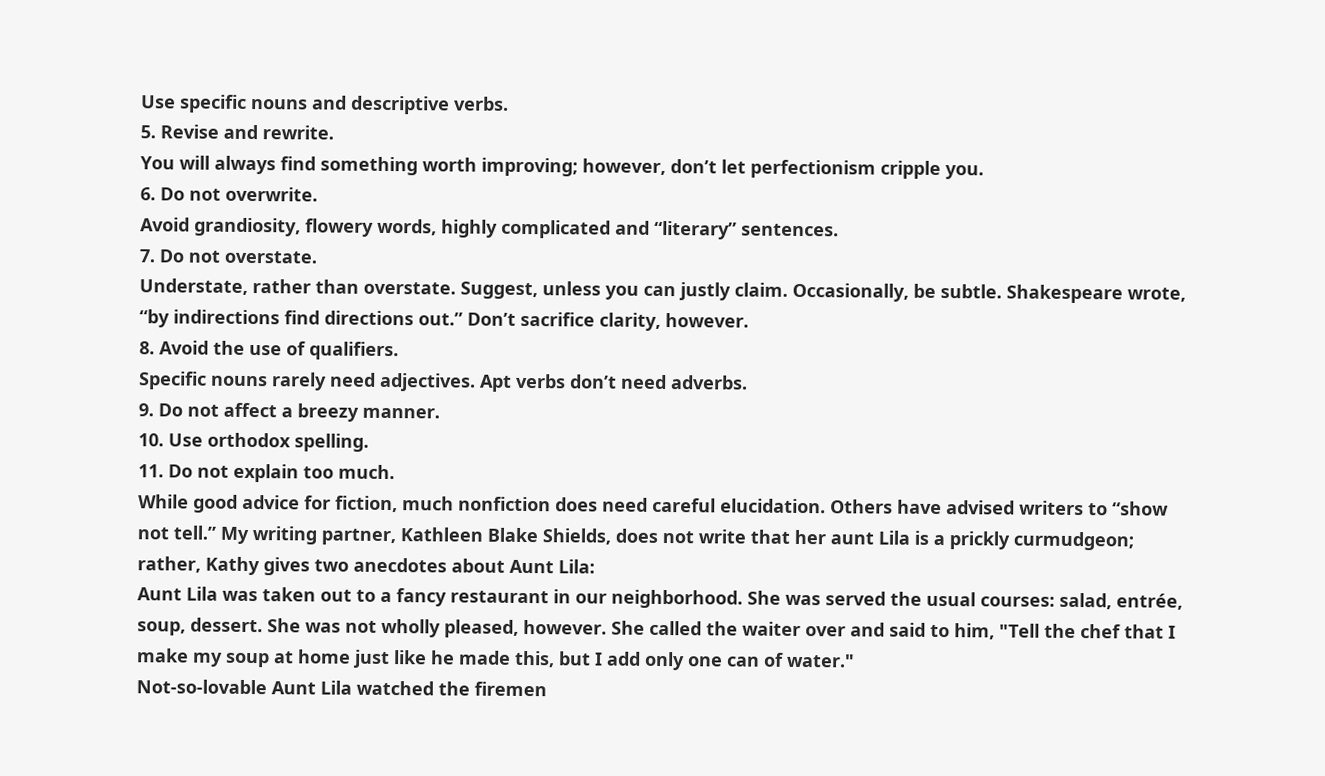Use specific nouns and descriptive verbs.
5. Revise and rewrite.
You will always find something worth improving; however, don’t let perfectionism cripple you.
6. Do not overwrite.
Avoid grandiosity, flowery words, highly complicated and “literary” sentences.
7. Do not overstate.
Understate, rather than overstate. Suggest, unless you can justly claim. Occasionally, be subtle. Shakespeare wrote, “by indirections find directions out.” Don’t sacrifice clarity, however.
8. Avoid the use of qualifiers.
Specific nouns rarely need adjectives. Apt verbs don’t need adverbs.
9. Do not affect a breezy manner.
10. Use orthodox spelling.
11. Do not explain too much.
While good advice for fiction, much nonfiction does need careful elucidation. Others have advised writers to “show not tell.” My writing partner, Kathleen Blake Shields, does not write that her aunt Lila is a prickly curmudgeon; rather, Kathy gives two anecdotes about Aunt Lila:
Aunt Lila was taken out to a fancy restaurant in our neighborhood. She was served the usual courses: salad, entrée, soup, dessert. She was not wholly pleased, however. She called the waiter over and said to him, "Tell the chef that I make my soup at home just like he made this, but I add only one can of water."
Not-so-lovable Aunt Lila watched the firemen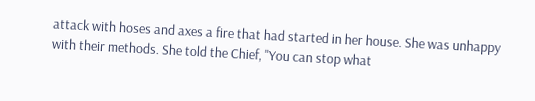attack with hoses and axes a fire that had started in her house. She was unhappy with their methods. She told the Chief, "You can stop what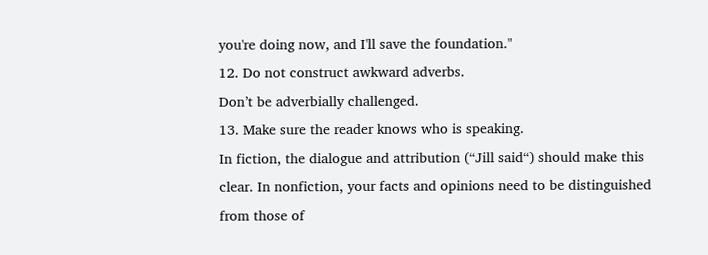you're doing now, and I'll save the foundation."
12. Do not construct awkward adverbs.
Don’t be adverbially challenged.
13. Make sure the reader knows who is speaking.
In fiction, the dialogue and attribution (“Jill said“) should make this clear. In nonfiction, your facts and opinions need to be distinguished from those of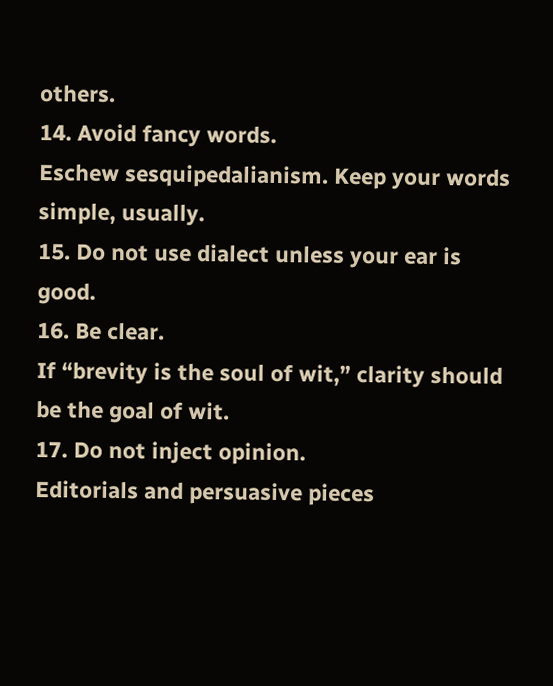others.
14. Avoid fancy words.
Eschew sesquipedalianism. Keep your words simple, usually.
15. Do not use dialect unless your ear is good.
16. Be clear.
If “brevity is the soul of wit,” clarity should be the goal of wit.
17. Do not inject opinion.
Editorials and persuasive pieces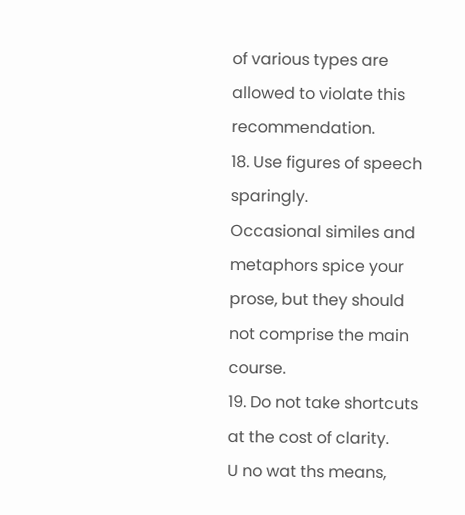of various types are allowed to violate this recommendation.
18. Use figures of speech sparingly.
Occasional similes and metaphors spice your prose, but they should not comprise the main course.
19. Do not take shortcuts at the cost of clarity.
U no wat ths means,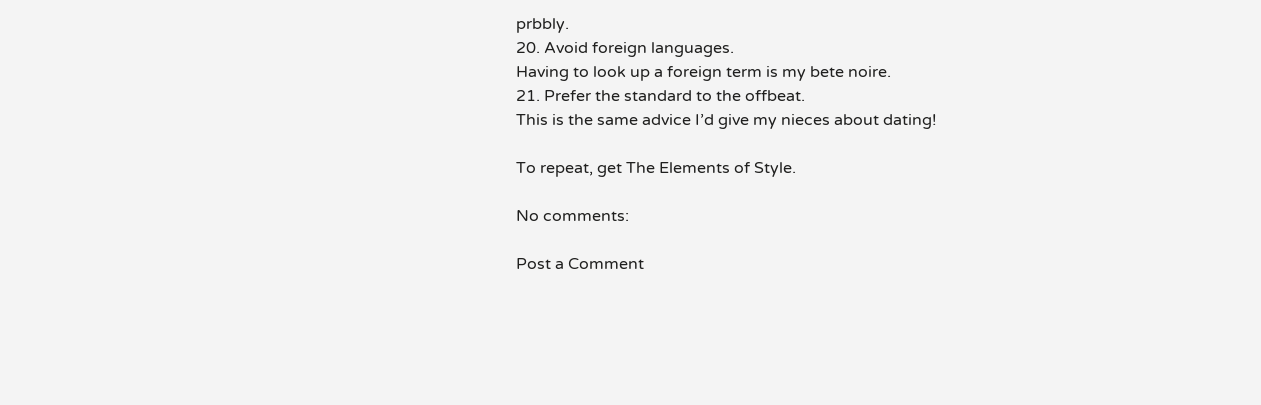prbbly.
20. Avoid foreign languages.
Having to look up a foreign term is my bete noire.
21. Prefer the standard to the offbeat.
This is the same advice I’d give my nieces about dating!

To repeat, get The Elements of Style.

No comments:

Post a Comment